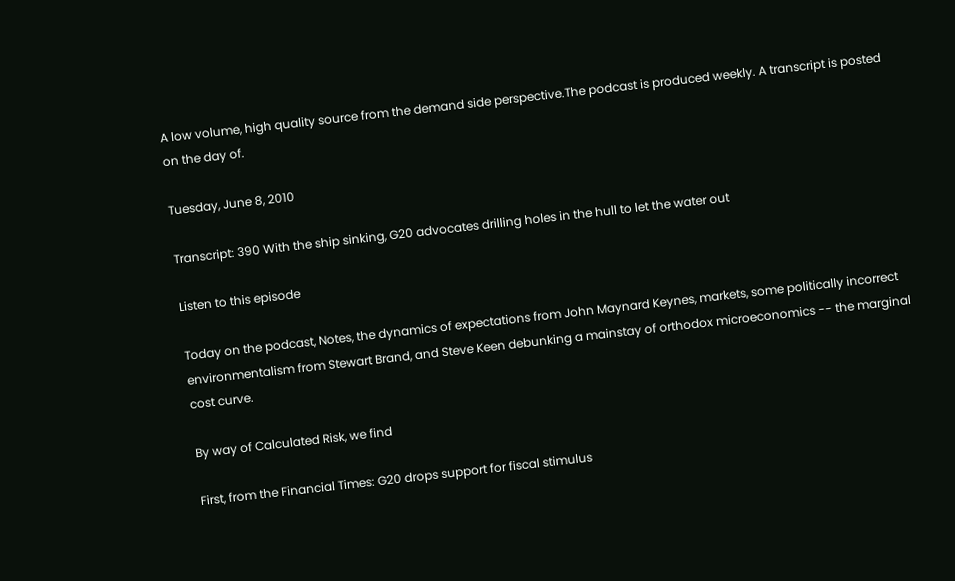A low volume, high quality source from the demand side perspective.The podcast is produced weekly. A transcript is posted on the day of.

Tuesday, June 8, 2010

Transcript: 390 With the ship sinking, G20 advocates drilling holes in the hull to let the water out

Listen to this episode

Today on the podcast, Notes, the dynamics of expectations from John Maynard Keynes, markets, some politically incorrect environmentalism from Stewart Brand, and Steve Keen debunking a mainstay of orthodox microeconomics -- the marginal cost curve.

By way of Calculated Risk, we find

First, from the Financial Times: G20 drops support for fiscal stimulus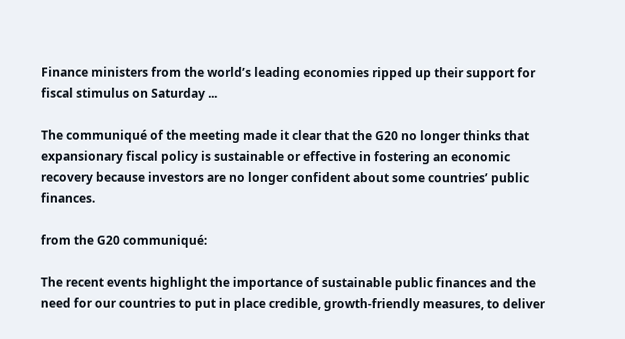Finance ministers from the world’s leading economies ripped up their support for fiscal stimulus on Saturday ...

The communiqué of the meeting made it clear that the G20 no longer thinks that expansionary fiscal policy is sustainable or effective in fostering an economic recovery because investors are no longer confident about some countries’ public finances.

from the G20 communiqué:

The recent events highlight the importance of sustainable public finances and the need for our countries to put in place credible, growth-friendly measures, to deliver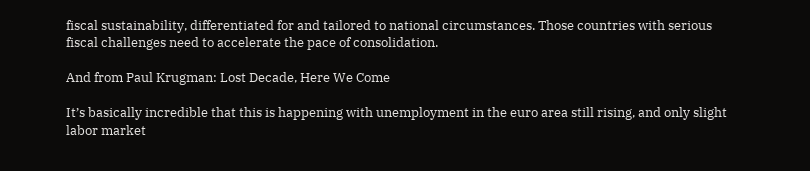fiscal sustainability, differentiated for and tailored to national circumstances. Those countries with serious fiscal challenges need to accelerate the pace of consolidation.

And from Paul Krugman: Lost Decade, Here We Come

It’s basically incredible that this is happening with unemployment in the euro area still rising, and only slight labor market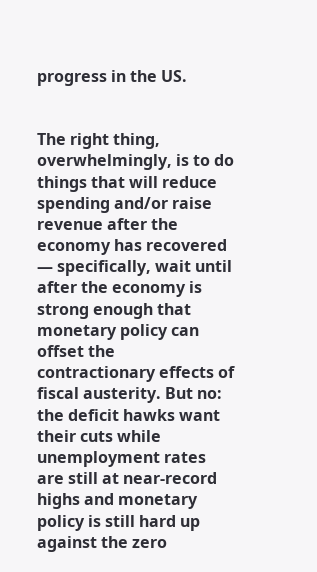progress in the US.


The right thing, overwhelmingly, is to do things that will reduce spending and/or raise revenue after the economy has recovered — specifically, wait until after the economy is strong enough that monetary policy can offset the contractionary effects of fiscal austerity. But no: the deficit hawks want their cuts while unemployment rates are still at near-record highs and monetary policy is still hard up against the zero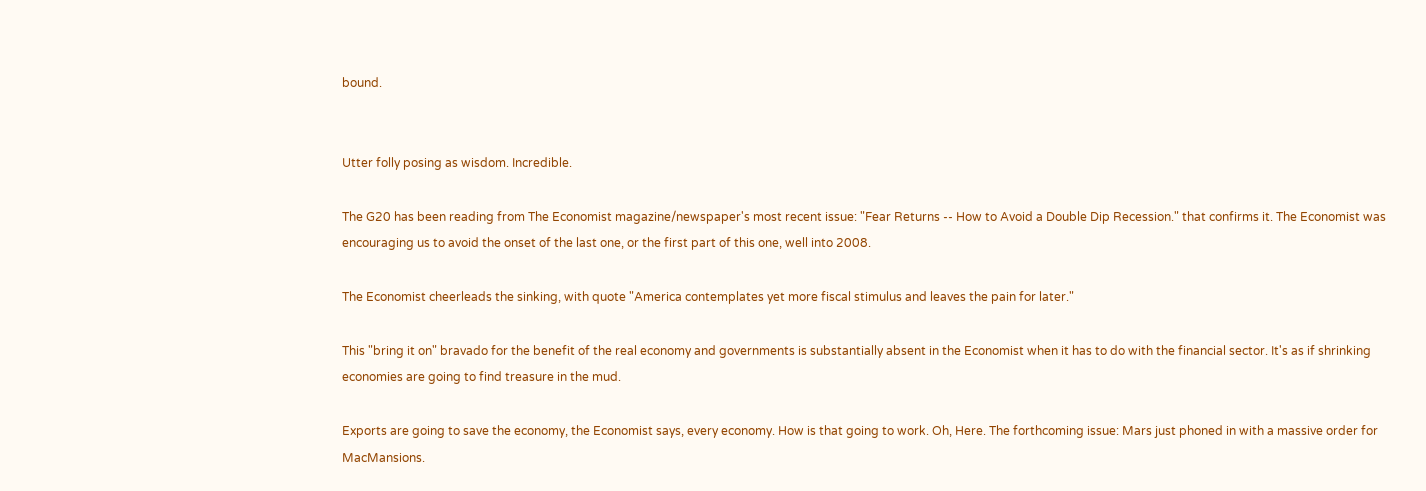bound.


Utter folly posing as wisdom. Incredible.

The G20 has been reading from The Economist magazine/newspaper's most recent issue: "Fear Returns -- How to Avoid a Double Dip Recession." that confirms it. The Economist was encouraging us to avoid the onset of the last one, or the first part of this one, well into 2008.

The Economist cheerleads the sinking, with quote "America contemplates yet more fiscal stimulus and leaves the pain for later."

This "bring it on" bravado for the benefit of the real economy and governments is substantially absent in the Economist when it has to do with the financial sector. It's as if shrinking economies are going to find treasure in the mud.

Exports are going to save the economy, the Economist says, every economy. How is that going to work. Oh, Here. The forthcoming issue: Mars just phoned in with a massive order for MacMansions.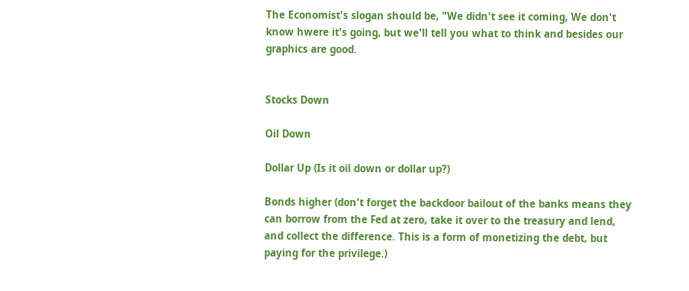The Economist's slogan should be, "We didn't see it coming, We don't know hwere it's going, but we'll tell you what to think and besides our graphics are good.


Stocks Down

Oil Down

Dollar Up (Is it oil down or dollar up?)

Bonds higher (don't forget the backdoor bailout of the banks means they can borrow from the Fed at zero, take it over to the treasury and lend, and collect the difference. This is a form of monetizing the debt, but paying for the privilege.)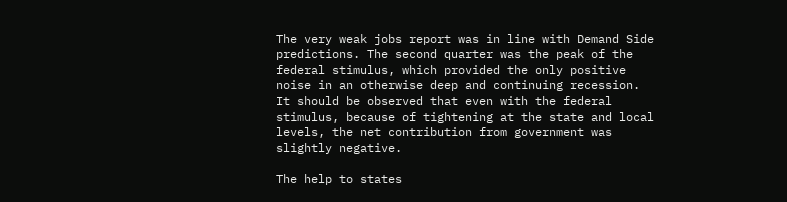The very weak jobs report was in line with Demand Side predictions. The second quarter was the peak of the federal stimulus, which provided the only positive noise in an otherwise deep and continuing recession. It should be observed that even with the federal stimulus, because of tightening at the state and local levels, the net contribution from government was slightly negative.

The help to states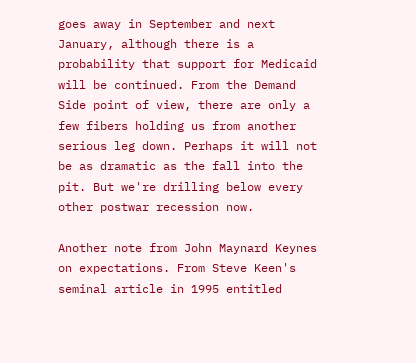goes away in September and next January, although there is a probability that support for Medicaid will be continued. From the Demand Side point of view, there are only a few fibers holding us from another serious leg down. Perhaps it will not be as dramatic as the fall into the pit. But we're drilling below every other postwar recession now.

Another note from John Maynard Keynes on expectations. From Steve Keen's seminal article in 1995 entitled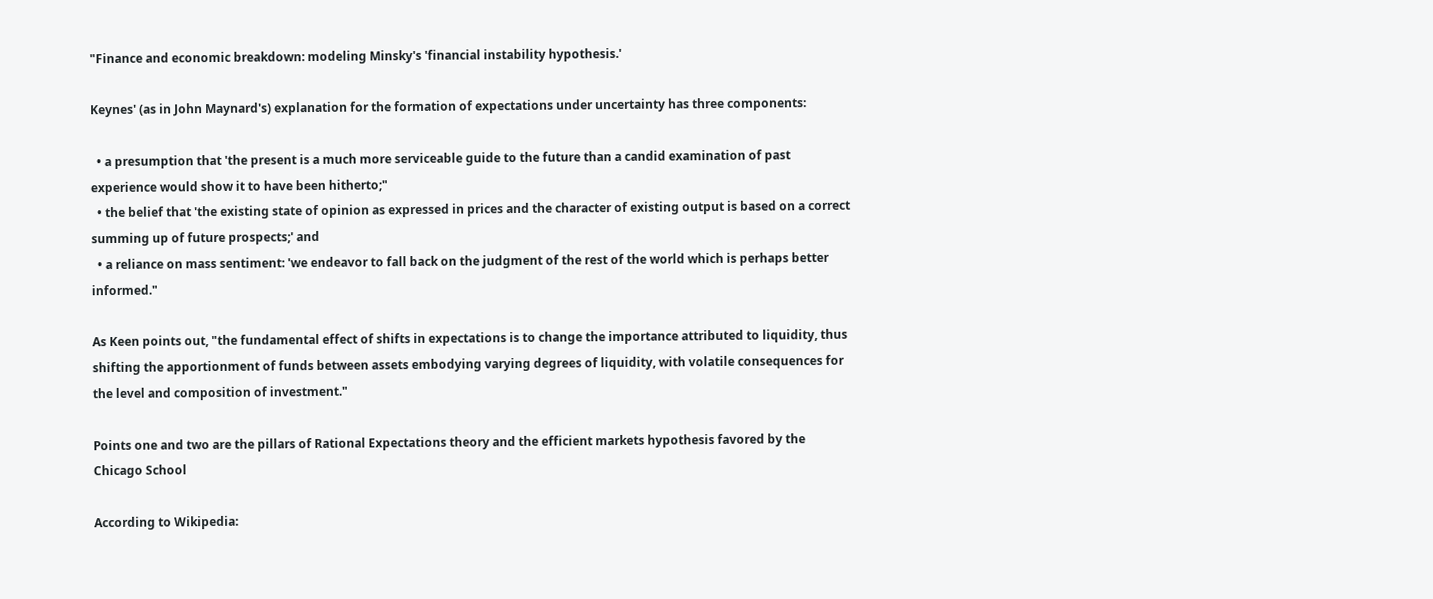"Finance and economic breakdown: modeling Minsky's 'financial instability hypothesis.'

Keynes' (as in John Maynard's) explanation for the formation of expectations under uncertainty has three components:

  • a presumption that 'the present is a much more serviceable guide to the future than a candid examination of past experience would show it to have been hitherto;"
  • the belief that 'the existing state of opinion as expressed in prices and the character of existing output is based on a correct summing up of future prospects;' and
  • a reliance on mass sentiment: 'we endeavor to fall back on the judgment of the rest of the world which is perhaps better informed."

As Keen points out, "the fundamental effect of shifts in expectations is to change the importance attributed to liquidity, thus shifting the apportionment of funds between assets embodying varying degrees of liquidity, with volatile consequences for the level and composition of investment."

Points one and two are the pillars of Rational Expectations theory and the efficient markets hypothesis favored by the Chicago School

According to Wikipedia: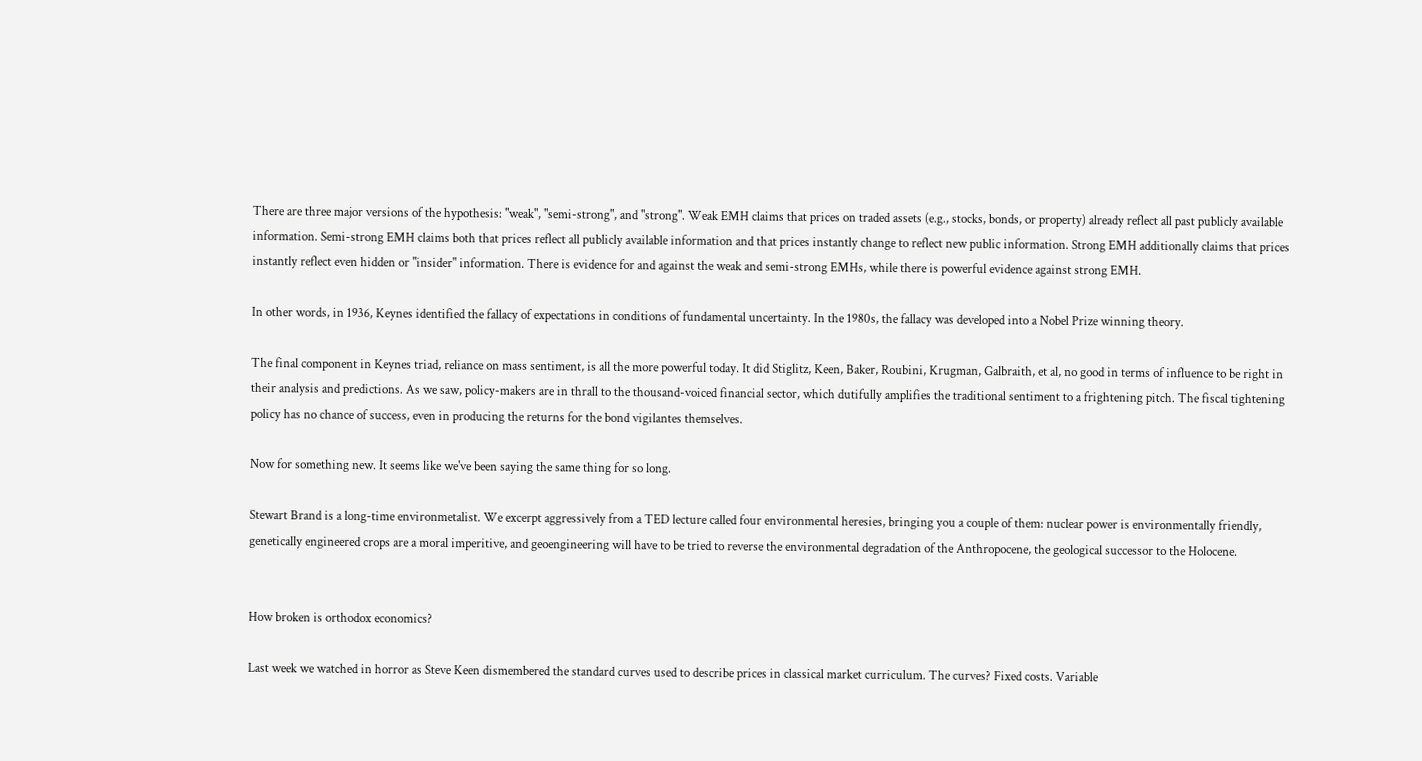There are three major versions of the hypothesis: "weak", "semi-strong", and "strong". Weak EMH claims that prices on traded assets (e.g., stocks, bonds, or property) already reflect all past publicly available information. Semi-strong EMH claims both that prices reflect all publicly available information and that prices instantly change to reflect new public information. Strong EMH additionally claims that prices instantly reflect even hidden or "insider" information. There is evidence for and against the weak and semi-strong EMHs, while there is powerful evidence against strong EMH.

In other words, in 1936, Keynes identified the fallacy of expectations in conditions of fundamental uncertainty. In the 1980s, the fallacy was developed into a Nobel Prize winning theory.

The final component in Keynes triad, reliance on mass sentiment, is all the more powerful today. It did Stiglitz, Keen, Baker, Roubini, Krugman, Galbraith, et al, no good in terms of influence to be right in their analysis and predictions. As we saw, policy-makers are in thrall to the thousand-voiced financial sector, which dutifully amplifies the traditional sentiment to a frightening pitch. The fiscal tightening policy has no chance of success, even in producing the returns for the bond vigilantes themselves.

Now for something new. It seems like we've been saying the same thing for so long.

Stewart Brand is a long-time environmetalist. We excerpt aggressively from a TED lecture called four environmental heresies, bringing you a couple of them: nuclear power is environmentally friendly, genetically engineered crops are a moral imperitive, and geoengineering will have to be tried to reverse the environmental degradation of the Anthropocene, the geological successor to the Holocene.


How broken is orthodox economics?

Last week we watched in horror as Steve Keen dismembered the standard curves used to describe prices in classical market curriculum. The curves? Fixed costs. Variable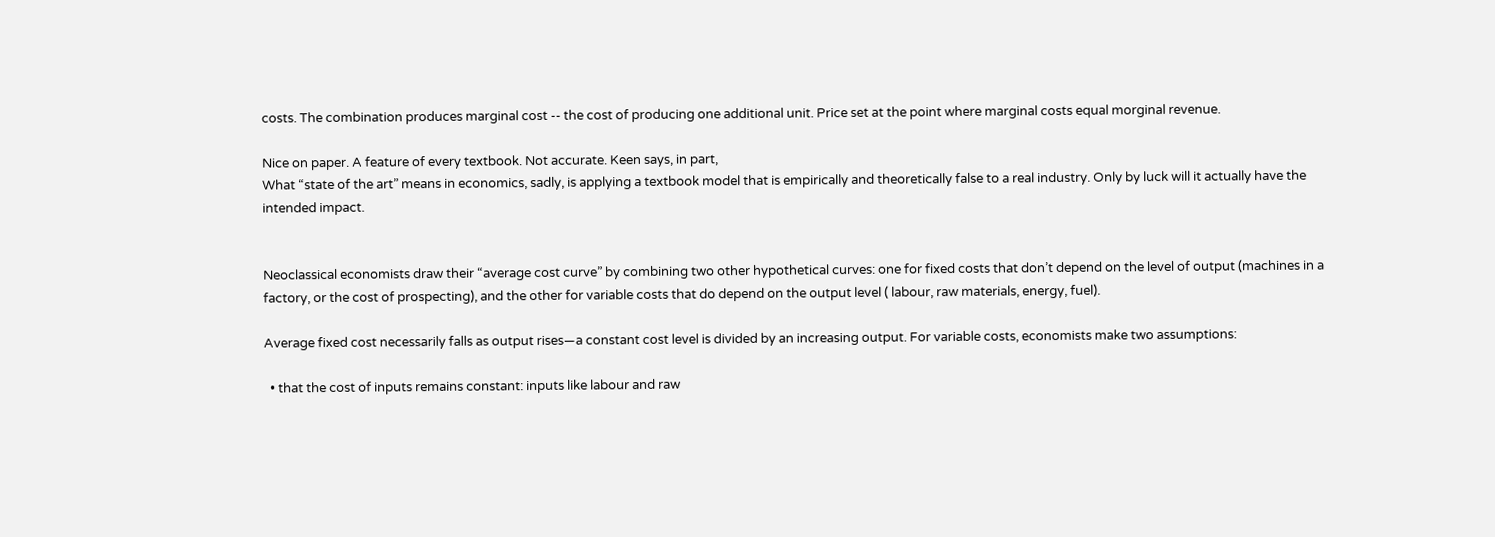costs. The combination produces marginal cost -- the cost of producing one additional unit. Price set at the point where marginal costs equal morginal revenue.

Nice on paper. A feature of every textbook. Not accurate. Keen says, in part,
What “state of the art” means in economics, sadly, is applying a textbook model that is empirically and theoretically false to a real industry. Only by luck will it actually have the intended impact.


Neoclassical economists draw their “average cost curve” by combining two other hypothetical curves: one for fixed costs that don’t depend on the level of output (machines in a factory, or the cost of prospecting), and the other for variable costs that do depend on the output level ( labour, raw materials, energy, fuel).

Average fixed cost necessarily falls as output rises—a constant cost level is divided by an increasing output. For variable costs, economists make two assumptions:

  • that the cost of inputs remains constant: inputs like labour and raw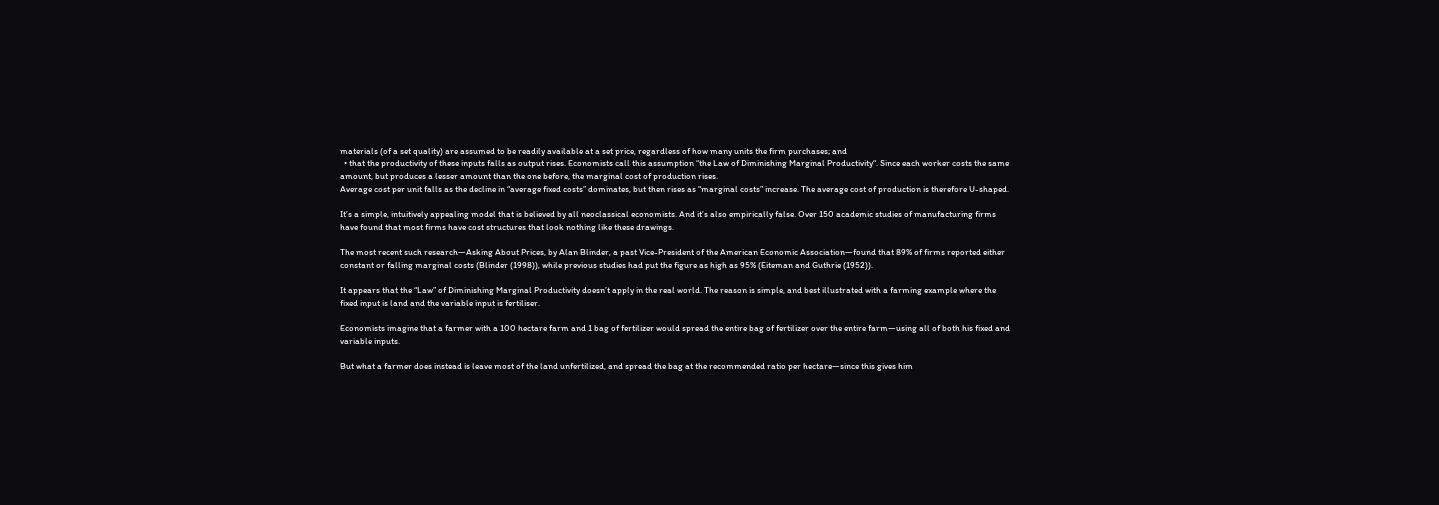materials (of a set quality) are assumed to be readily available at a set price, regardless of how many units the firm purchases; and
  • that the productivity of these inputs falls as output rises. Economists call this assumption “the Law of Diminishing Marginal Productivity“. Since each worker costs the same amount, but produces a lesser amount than the one before, the marginal cost of production rises.
Average cost per unit falls as the decline in “average fixed costs” dominates, but then rises as “marginal costs” increase. The average cost of production is therefore U-shaped.

It’s a simple, intuitively appealing model that is believed by all neoclassical economists. And it’s also empirically false. Over 150 academic studies of manufacturing firms have found that most firms have cost structures that look nothing like these drawings.

The most recent such research—Asking About Prices, by Alan Blinder, a past Vice-President of the American Economic Association—found that 89% of firms reported either constant or falling marginal costs (Blinder (1998)), while previous studies had put the figure as high as 95% (Eiteman and Guthrie (1952)).

It appears that the “Law” of Diminishing Marginal Productivity doesn’t apply in the real world. The reason is simple, and best illustrated with a farming example where the fixed input is land and the variable input is fertiliser.

Economists imagine that a farmer with a 100 hectare farm and 1 bag of fertilizer would spread the entire bag of fertilizer over the entire farm—using all of both his fixed and variable inputs.

But what a farmer does instead is leave most of the land unfertilized, and spread the bag at the recommended ratio per hectare—since this gives him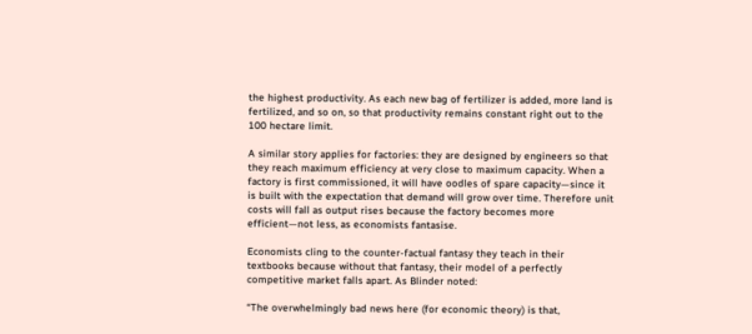the highest productivity. As each new bag of fertilizer is added, more land is fertilized, and so on, so that productivity remains constant right out to the 100 hectare limit.

A similar story applies for factories: they are designed by engineers so that they reach maximum efficiency at very close to maximum capacity. When a factory is first commissioned, it will have oodles of spare capacity—since it is built with the expectation that demand will grow over time. Therefore unit costs will fall as output rises because the factory becomes more efficient—not less, as economists fantasise.

Economists cling to the counter-factual fantasy they teach in their textbooks because without that fantasy, their model of a perfectly competitive market falls apart. As Blinder noted:

“The overwhelmingly bad news here (for economic theory) is that,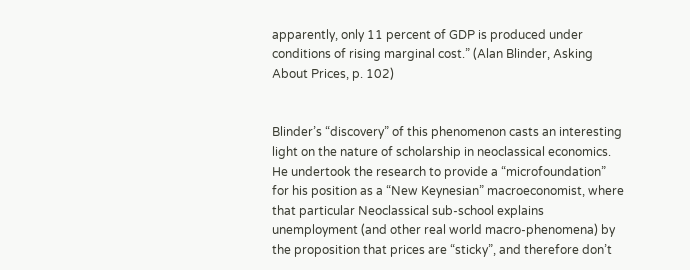apparently, only 11 percent of GDP is produced under conditions of rising marginal cost.” (Alan Blinder, Asking About Prices, p. 102)


Blinder’s “discovery” of this phenomenon casts an interesting light on the nature of scholarship in neoclassical economics. He undertook the research to provide a “microfoundation” for his position as a “New Keynesian” macroeconomist, where that particular Neoclassical sub-school explains unemployment (and other real world macro-phenomena) by the proposition that prices are “sticky”, and therefore don’t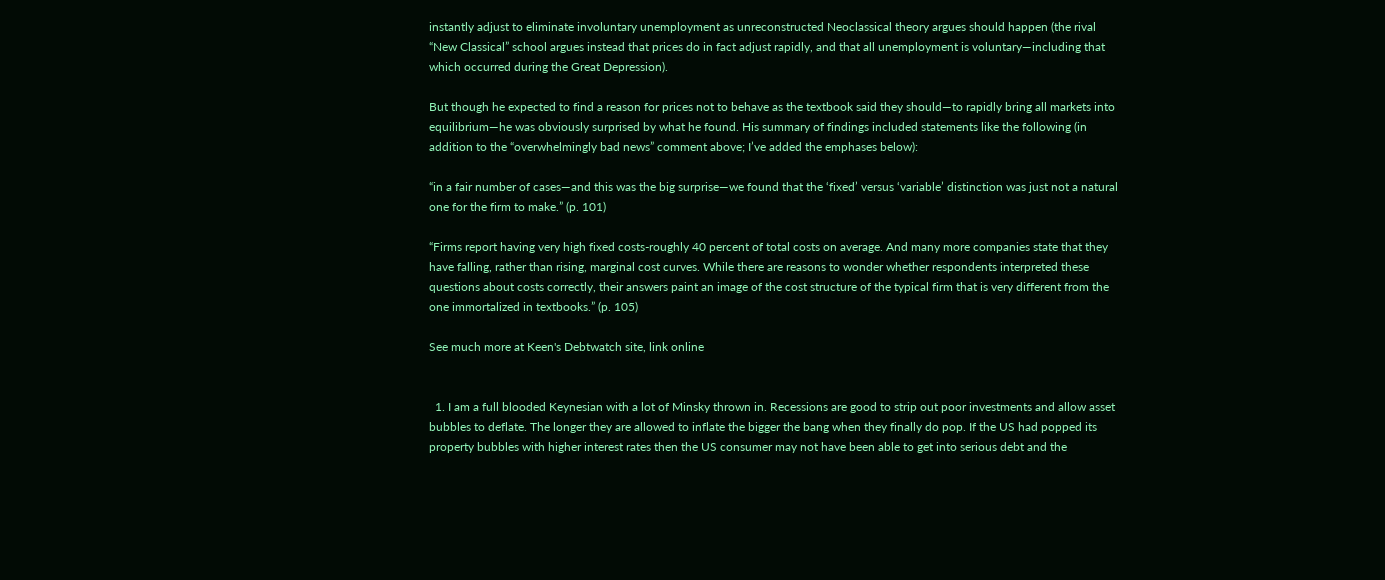instantly adjust to eliminate involuntary unemployment as unreconstructed Neoclassical theory argues should happen (the rival “New Classical” school argues instead that prices do in fact adjust rapidly, and that all unemployment is voluntary—including that which occurred during the Great Depression).

But though he expected to find a reason for prices not to behave as the textbook said they should—to rapidly bring all markets into equilibrium—he was obviously surprised by what he found. His summary of findings included statements like the following (in addition to the “overwhelmingly bad news” comment above; I’ve added the emphases below):

“in a fair number of cases—and this was the big surprise—we found that the ‘fixed’ versus ‘variable’ distinction was just not a natural one for the firm to make.” (p. 101)

“Firms report having very high fixed costs-roughly 40 percent of total costs on average. And many more companies state that they have falling, rather than rising, marginal cost curves. While there are reasons to wonder whether respondents interpreted these questions about costs correctly, their answers paint an image of the cost structure of the typical firm that is very different from the one immortalized in textbooks.” (p. 105)

See much more at Keen's Debtwatch site, link online


  1. I am a full blooded Keynesian with a lot of Minsky thrown in. Recessions are good to strip out poor investments and allow asset bubbles to deflate. The longer they are allowed to inflate the bigger the bang when they finally do pop. If the US had popped its property bubbles with higher interest rates then the US consumer may not have been able to get into serious debt and the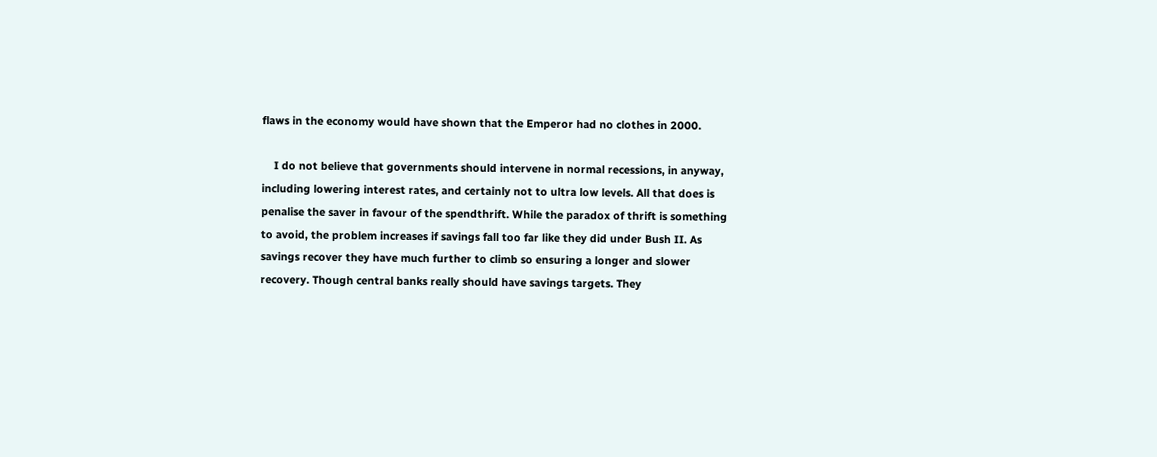flaws in the economy would have shown that the Emperor had no clothes in 2000.

    I do not believe that governments should intervene in normal recessions, in anyway, including lowering interest rates, and certainly not to ultra low levels. All that does is penalise the saver in favour of the spendthrift. While the paradox of thrift is something to avoid, the problem increases if savings fall too far like they did under Bush II. As savings recover they have much further to climb so ensuring a longer and slower recovery. Though central banks really should have savings targets. They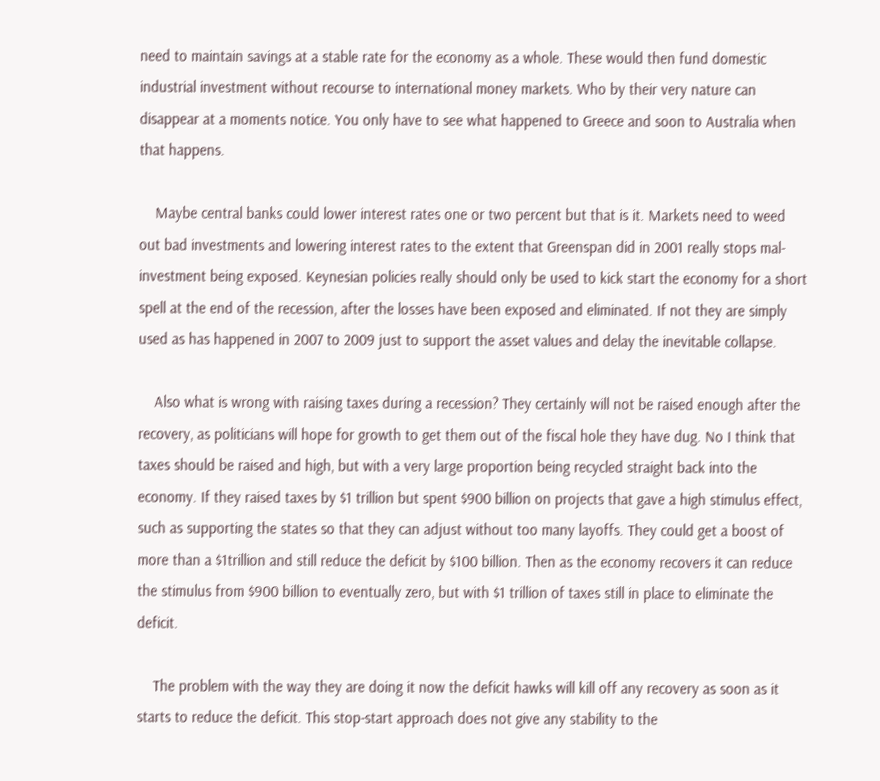need to maintain savings at a stable rate for the economy as a whole. These would then fund domestic industrial investment without recourse to international money markets. Who by their very nature can disappear at a moments notice. You only have to see what happened to Greece and soon to Australia when that happens.

    Maybe central banks could lower interest rates one or two percent but that is it. Markets need to weed out bad investments and lowering interest rates to the extent that Greenspan did in 2001 really stops mal-investment being exposed. Keynesian policies really should only be used to kick start the economy for a short spell at the end of the recession, after the losses have been exposed and eliminated. If not they are simply used as has happened in 2007 to 2009 just to support the asset values and delay the inevitable collapse.

    Also what is wrong with raising taxes during a recession? They certainly will not be raised enough after the recovery, as politicians will hope for growth to get them out of the fiscal hole they have dug. No I think that taxes should be raised and high, but with a very large proportion being recycled straight back into the economy. If they raised taxes by $1 trillion but spent $900 billion on projects that gave a high stimulus effect, such as supporting the states so that they can adjust without too many layoffs. They could get a boost of more than a $1trillion and still reduce the deficit by $100 billion. Then as the economy recovers it can reduce the stimulus from $900 billion to eventually zero, but with $1 trillion of taxes still in place to eliminate the deficit.

    The problem with the way they are doing it now the deficit hawks will kill off any recovery as soon as it starts to reduce the deficit. This stop-start approach does not give any stability to the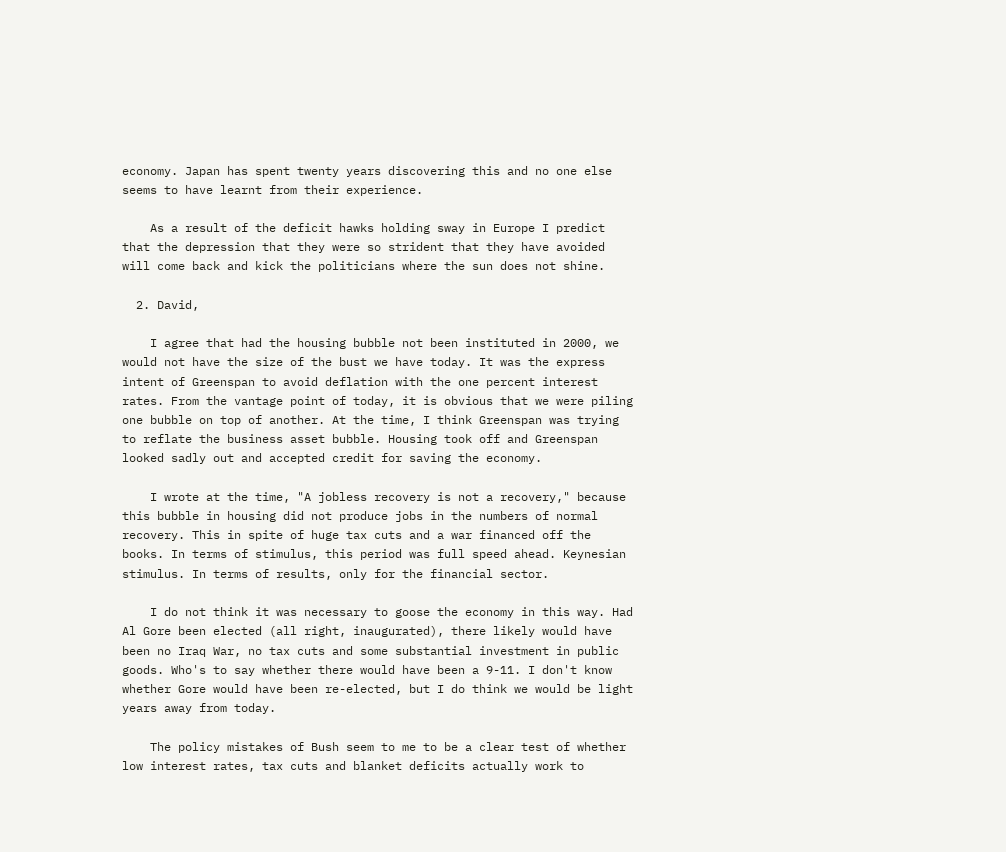economy. Japan has spent twenty years discovering this and no one else seems to have learnt from their experience.

    As a result of the deficit hawks holding sway in Europe I predict that the depression that they were so strident that they have avoided will come back and kick the politicians where the sun does not shine.

  2. David,

    I agree that had the housing bubble not been instituted in 2000, we would not have the size of the bust we have today. It was the express intent of Greenspan to avoid deflation with the one percent interest rates. From the vantage point of today, it is obvious that we were piling one bubble on top of another. At the time, I think Greenspan was trying to reflate the business asset bubble. Housing took off and Greenspan looked sadly out and accepted credit for saving the economy.

    I wrote at the time, "A jobless recovery is not a recovery," because this bubble in housing did not produce jobs in the numbers of normal recovery. This in spite of huge tax cuts and a war financed off the books. In terms of stimulus, this period was full speed ahead. Keynesian stimulus. In terms of results, only for the financial sector.

    I do not think it was necessary to goose the economy in this way. Had Al Gore been elected (all right, inaugurated), there likely would have been no Iraq War, no tax cuts and some substantial investment in public goods. Who's to say whether there would have been a 9-11. I don't know whether Gore would have been re-elected, but I do think we would be light years away from today.

    The policy mistakes of Bush seem to me to be a clear test of whether low interest rates, tax cuts and blanket deficits actually work to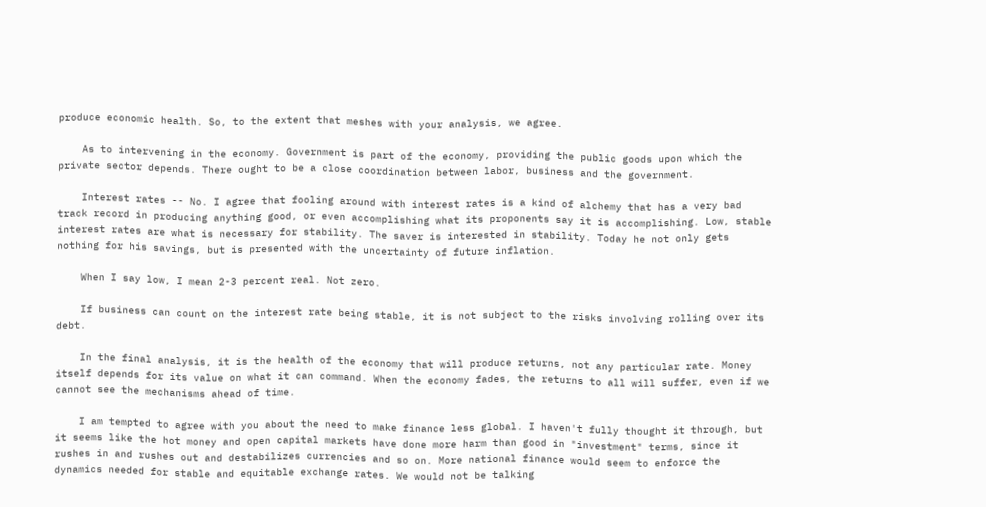produce economic health. So, to the extent that meshes with your analysis, we agree.

    As to intervening in the economy. Government is part of the economy, providing the public goods upon which the private sector depends. There ought to be a close coordination between labor, business and the government.

    Interest rates -- No. I agree that fooling around with interest rates is a kind of alchemy that has a very bad track record in producing anything good, or even accomplishing what its proponents say it is accomplishing. Low, stable interest rates are what is necessary for stability. The saver is interested in stability. Today he not only gets nothing for his savings, but is presented with the uncertainty of future inflation.

    When I say low, I mean 2-3 percent real. Not zero.

    If business can count on the interest rate being stable, it is not subject to the risks involving rolling over its debt.

    In the final analysis, it is the health of the economy that will produce returns, not any particular rate. Money itself depends for its value on what it can command. When the economy fades, the returns to all will suffer, even if we cannot see the mechanisms ahead of time.

    I am tempted to agree with you about the need to make finance less global. I haven't fully thought it through, but it seems like the hot money and open capital markets have done more harm than good in "investment" terms, since it rushes in and rushes out and destabilizes currencies and so on. More national finance would seem to enforce the dynamics needed for stable and equitable exchange rates. We would not be talking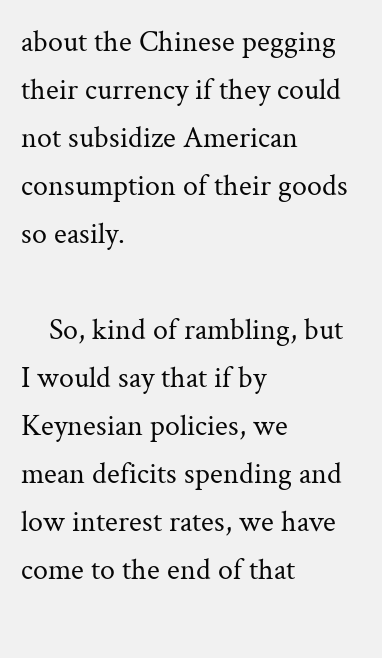about the Chinese pegging their currency if they could not subsidize American consumption of their goods so easily.

    So, kind of rambling, but I would say that if by Keynesian policies, we mean deficits spending and low interest rates, we have come to the end of that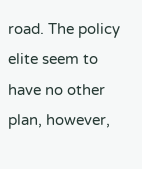road. The policy elite seem to have no other plan, however,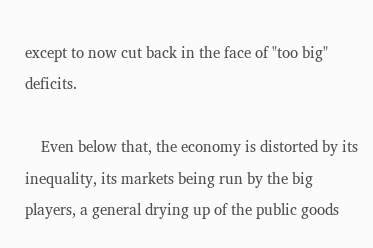except to now cut back in the face of "too big" deficits.

    Even below that, the economy is distorted by its inequality, its markets being run by the big players, a general drying up of the public goods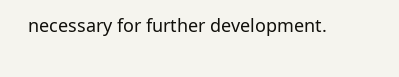necessary for further development.